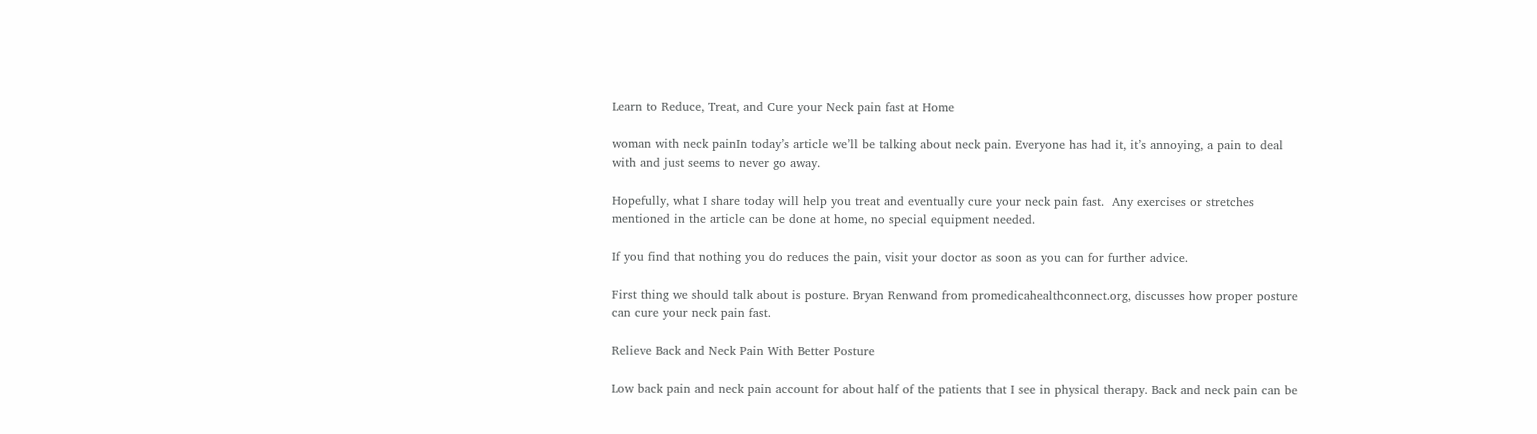Learn to Reduce, Treat, and Cure your Neck pain fast at Home

woman with neck painIn today’s article we’ll be talking about neck pain. Everyone has had it, it’s annoying, a pain to deal with and just seems to never go away.

Hopefully, what I share today will help you treat and eventually cure your neck pain fast.  Any exercises or stretches mentioned in the article can be done at home, no special equipment needed.

If you find that nothing you do reduces the pain, visit your doctor as soon as you can for further advice.

First thing we should talk about is posture. Bryan Renwand from promedicahealthconnect.org, discusses how proper posture can cure your neck pain fast.

Relieve Back and Neck Pain With Better Posture

Low back pain and neck pain account for about half of the patients that I see in physical therapy. Back and neck pain can be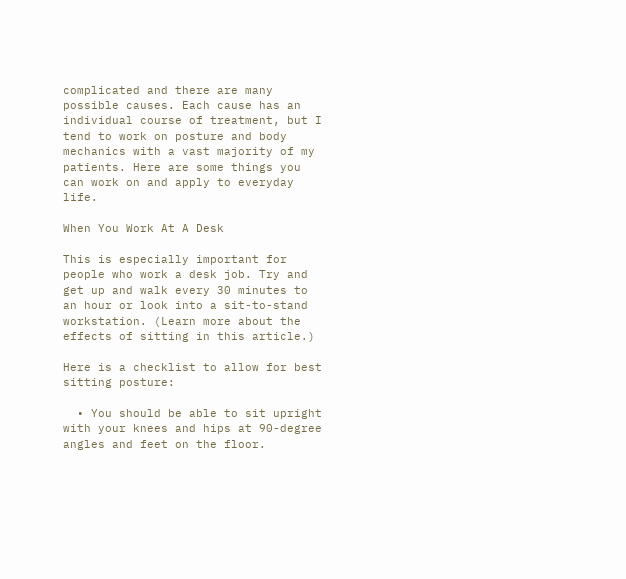complicated and there are many possible causes. Each cause has an individual course of treatment, but I tend to work on posture and body mechanics with a vast majority of my patients. Here are some things you can work on and apply to everyday life.

When You Work At A Desk

This is especially important for people who work a desk job. Try and get up and walk every 30 minutes to an hour or look into a sit-to-stand workstation. (Learn more about the effects of sitting in this article.)

Here is a checklist to allow for best sitting posture:

  • You should be able to sit upright with your knees and hips at 90-degree angles and feet on the floor.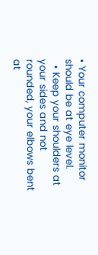• Your computer monitor should be at eye level.
  • Keep your shoulders at your sides and not rounded, your elbows bent at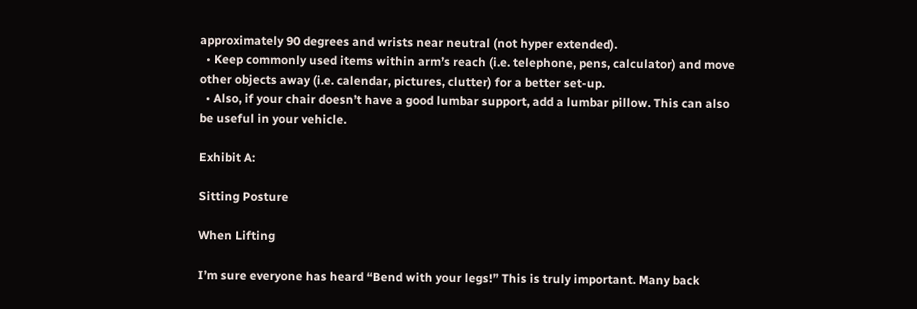approximately 90 degrees and wrists near neutral (not hyper extended).
  • Keep commonly used items within arm’s reach (i.e. telephone, pens, calculator) and move other objects away (i.e. calendar, pictures, clutter) for a better set-up.
  • Also, if your chair doesn’t have a good lumbar support, add a lumbar pillow. This can also be useful in your vehicle.

Exhibit A:

Sitting Posture

When Lifting

I’m sure everyone has heard “Bend with your legs!” This is truly important. Many back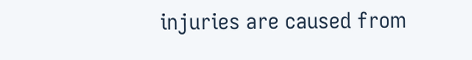injuries are caused from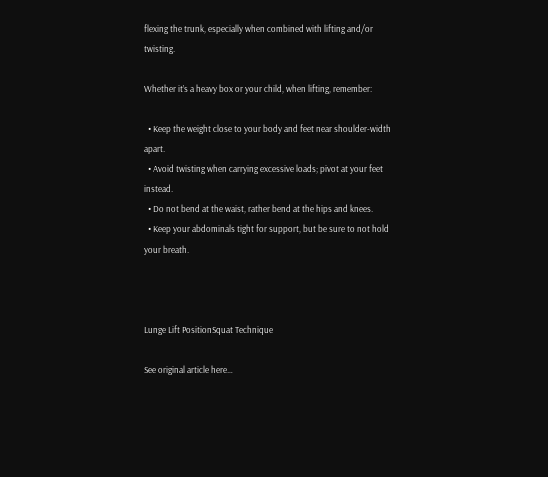flexing the trunk, especially when combined with lifting and/or twisting.

Whether it’s a heavy box or your child, when lifting, remember:

  • Keep the weight close to your body and feet near shoulder-width apart.
  • Avoid twisting when carrying excessive loads; pivot at your feet instead.
  • Do not bend at the waist, rather bend at the hips and knees.
  • Keep your abdominals tight for support, but be sure to not hold your breath.



Lunge Lift PositionSquat Technique

See original article here…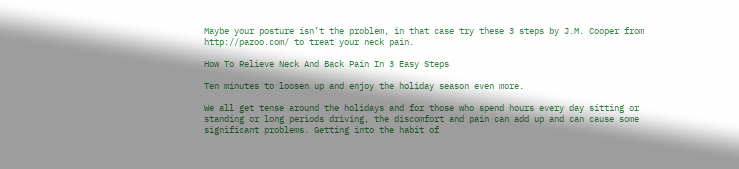Maybe your posture isn’t the problem, in that case try these 3 steps by J.M. Cooper from http://pazoo.com/ to treat your neck pain.

How To Relieve Neck And Back Pain In 3 Easy Steps

Ten minutes to loosen up and enjoy the holiday season even more.

We all get tense around the holidays and for those who spend hours every day sitting or standing or long periods driving, the discomfort and pain can add up and can cause some significant problems. Getting into the habit of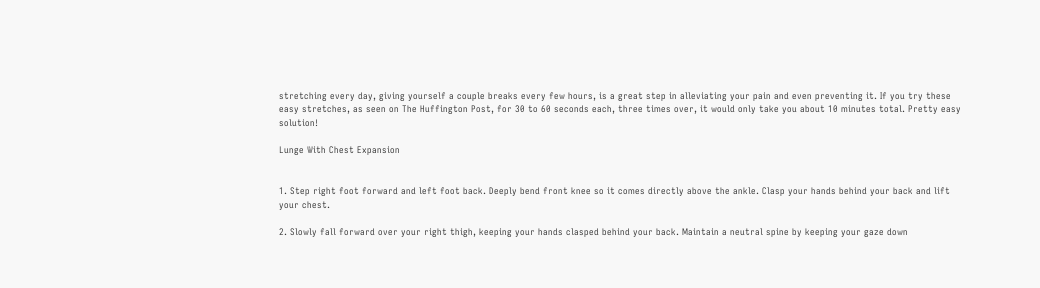stretching every day, giving yourself a couple breaks every few hours, is a great step in alleviating your pain and even preventing it. If you try these easy stretches, as seen on The Huffington Post, for 30 to 60 seconds each, three times over, it would only take you about 10 minutes total. Pretty easy solution!

Lunge With Chest Expansion


1. Step right foot forward and left foot back. Deeply bend front knee so it comes directly above the ankle. Clasp your hands behind your back and lift your chest.

2. Slowly fall forward over your right thigh, keeping your hands clasped behind your back. Maintain a neutral spine by keeping your gaze down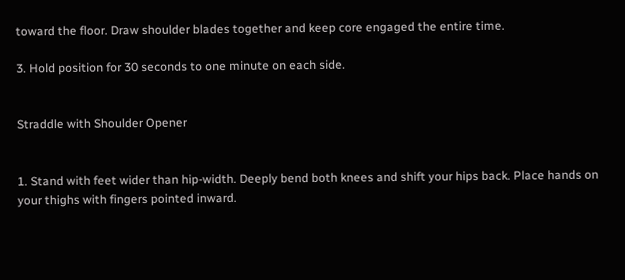toward the floor. Draw shoulder blades together and keep core engaged the entire time.

3. Hold position for 30 seconds to one minute on each side.


Straddle with Shoulder Opener


1. Stand with feet wider than hip-width. Deeply bend both knees and shift your hips back. Place hands on your thighs with fingers pointed inward.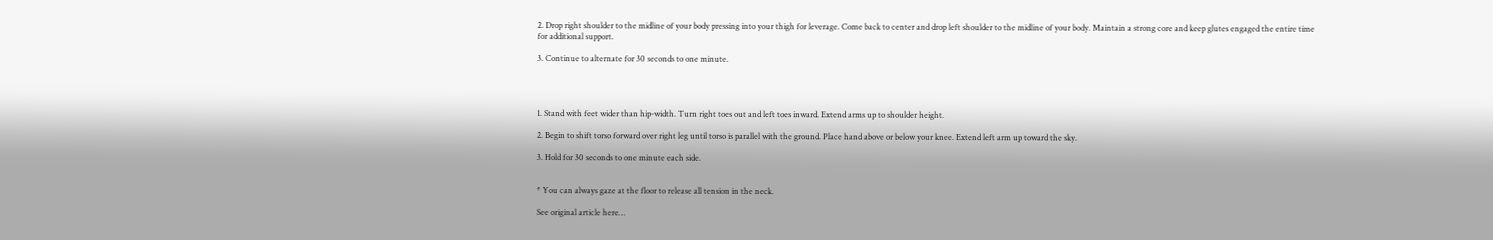2. Drop right shoulder to the midline of your body pressing into your thigh for leverage. Come back to center and drop left shoulder to the midline of your body. Maintain a strong core and keep glutes engaged the entire time for additional support.

3. Continue to alternate for 30 seconds to one minute.




1. Stand with feet wider than hip-width. Turn right toes out and left toes inward. Extend arms up to shoulder height.

2. Begin to shift torso forward over right leg until torso is parallel with the ground. Place hand above or below your knee. Extend left arm up toward the sky.

3. Hold for 30 seconds to one minute each side.


* You can always gaze at the floor to release all tension in the neck.

See original article here…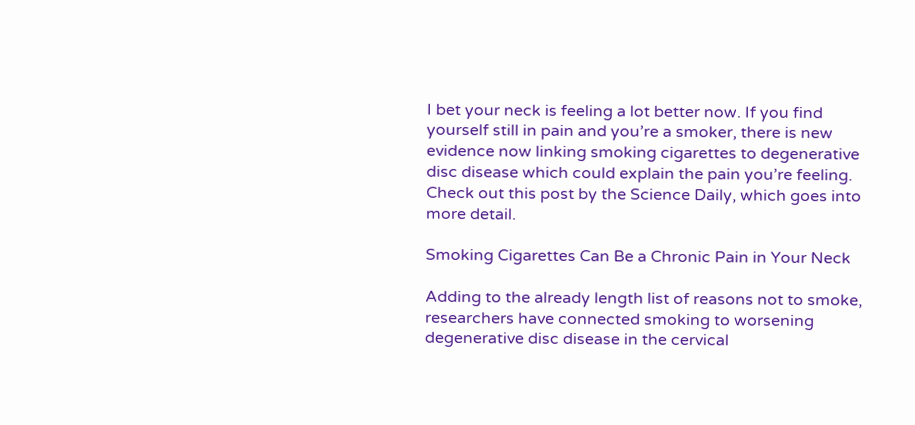I bet your neck is feeling a lot better now. If you find yourself still in pain and you’re a smoker, there is new evidence now linking smoking cigarettes to degenerative disc disease which could explain the pain you’re feeling. Check out this post by the Science Daily, which goes into more detail.

Smoking Cigarettes Can Be a Chronic Pain in Your Neck

Adding to the already length list of reasons not to smoke, researchers have connected smoking to worsening degenerative disc disease in the cervical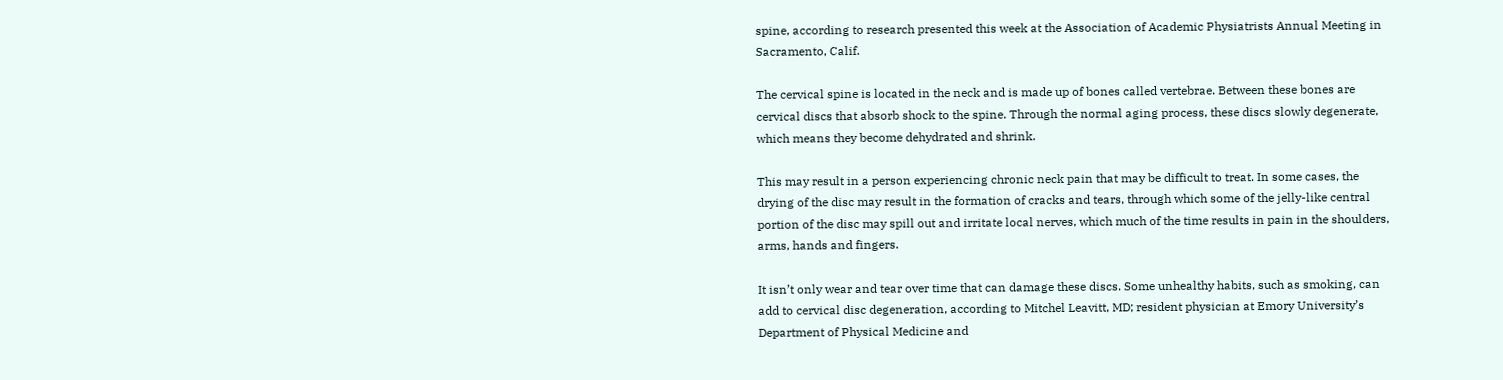spine, according to research presented this week at the Association of Academic Physiatrists Annual Meeting in Sacramento, Calif.

The cervical spine is located in the neck and is made up of bones called vertebrae. Between these bones are cervical discs that absorb shock to the spine. Through the normal aging process, these discs slowly degenerate, which means they become dehydrated and shrink.

This may result in a person experiencing chronic neck pain that may be difficult to treat. In some cases, the drying of the disc may result in the formation of cracks and tears, through which some of the jelly-like central portion of the disc may spill out and irritate local nerves, which much of the time results in pain in the shoulders, arms, hands and fingers.

It isn’t only wear and tear over time that can damage these discs. Some unhealthy habits, such as smoking, can add to cervical disc degeneration, according to Mitchel Leavitt, MD; resident physician at Emory University’s Department of Physical Medicine and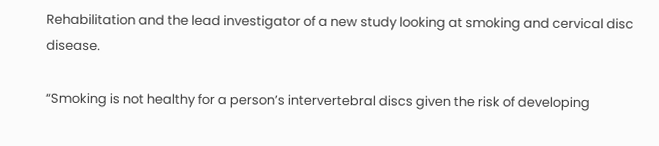Rehabilitation and the lead investigator of a new study looking at smoking and cervical disc disease.

“Smoking is not healthy for a person’s intervertebral discs given the risk of developing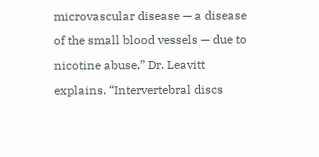microvascular disease — a disease of the small blood vessels — due to nicotine abuse,” Dr. Leavitt explains. “Intervertebral discs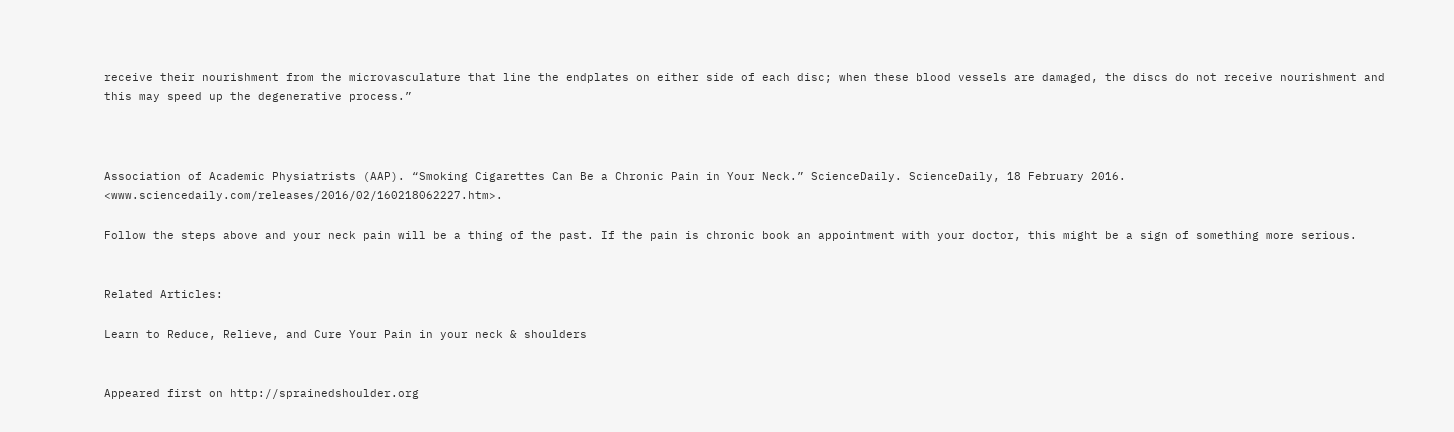receive their nourishment from the microvasculature that line the endplates on either side of each disc; when these blood vessels are damaged, the discs do not receive nourishment and this may speed up the degenerative process.”



Association of Academic Physiatrists (AAP). “Smoking Cigarettes Can Be a Chronic Pain in Your Neck.” ScienceDaily. ScienceDaily, 18 February 2016. <www.sciencedaily.com/releases/2016/02/160218062227.htm>.

Follow the steps above and your neck pain will be a thing of the past. If the pain is chronic book an appointment with your doctor, this might be a sign of something more serious.


Related Articles:

Learn to Reduce, Relieve, and Cure Your Pain in your neck & shoulders


Appeared first on http://sprainedshoulder.org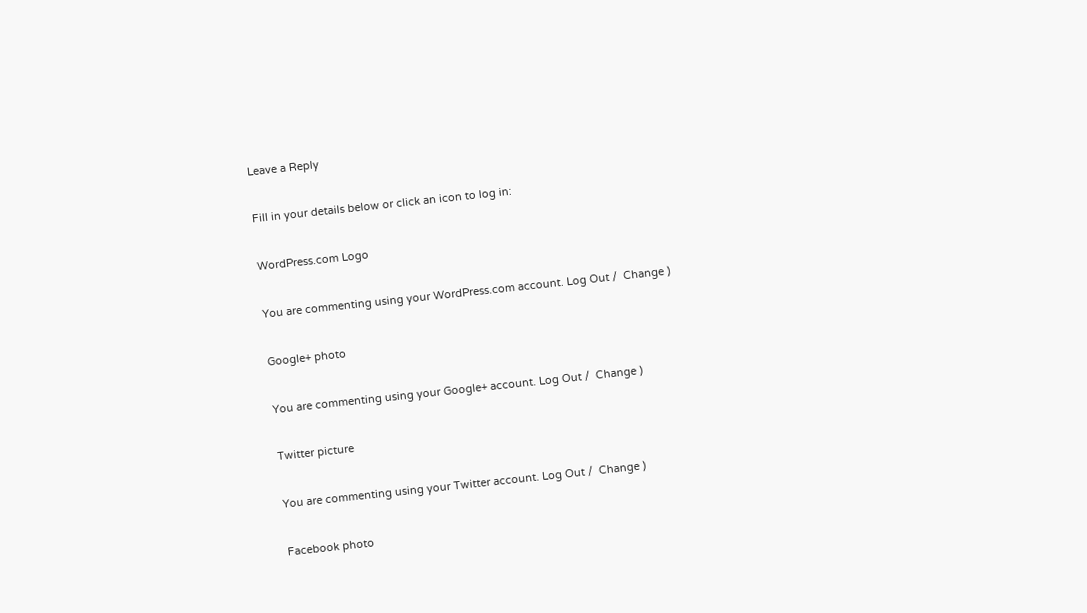Leave a Reply

Fill in your details below or click an icon to log in:

WordPress.com Logo

You are commenting using your WordPress.com account. Log Out /  Change )

Google+ photo

You are commenting using your Google+ account. Log Out /  Change )

Twitter picture

You are commenting using your Twitter account. Log Out /  Change )

Facebook photo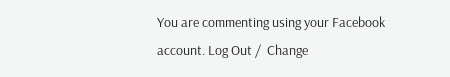You are commenting using your Facebook account. Log Out /  Change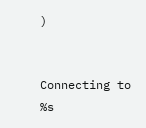)


Connecting to %s